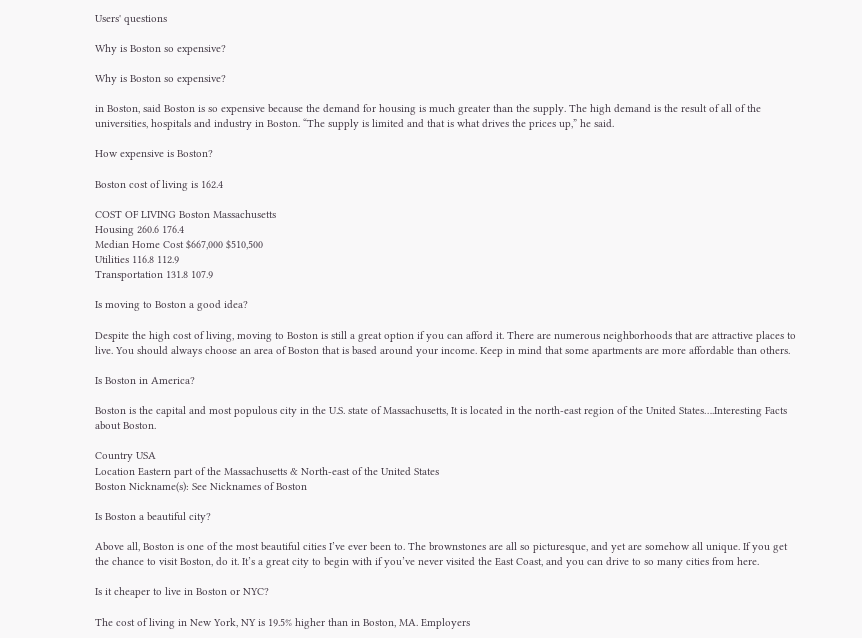Users' questions

Why is Boston so expensive?

Why is Boston so expensive?

in Boston, said Boston is so expensive because the demand for housing is much greater than the supply. The high demand is the result of all of the universities, hospitals and industry in Boston. “The supply is limited and that is what drives the prices up,” he said.

How expensive is Boston?

Boston cost of living is 162.4

COST OF LIVING Boston Massachusetts
Housing 260.6 176.4
Median Home Cost $667,000 $510,500
Utilities 116.8 112.9
Transportation 131.8 107.9

Is moving to Boston a good idea?

Despite the high cost of living, moving to Boston is still a great option if you can afford it. There are numerous neighborhoods that are attractive places to live. You should always choose an area of Boston that is based around your income. Keep in mind that some apartments are more affordable than others.

Is Boston in America?

Boston is the capital and most populous city in the U.S. state of Massachusetts, It is located in the north-east region of the United States….Interesting Facts about Boston.

Country USA
Location Eastern part of the Massachusetts & North-east of the United States
Boston Nickname(s): See Nicknames of Boston

Is Boston a beautiful city?

Above all, Boston is one of the most beautiful cities I’ve ever been to. The brownstones are all so picturesque, and yet are somehow all unique. If you get the chance to visit Boston, do it. It’s a great city to begin with if you’ve never visited the East Coast, and you can drive to so many cities from here.

Is it cheaper to live in Boston or NYC?

The cost of living in New York, NY is 19.5% higher than in Boston, MA. Employers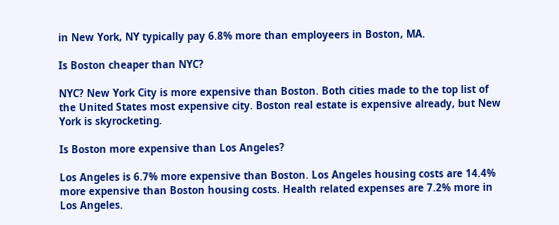in New York, NY typically pay 6.8% more than employeers in Boston, MA.

Is Boston cheaper than NYC?

NYC? New York City is more expensive than Boston. Both cities made to the top list of the United States most expensive city. Boston real estate is expensive already, but New York is skyrocketing.

Is Boston more expensive than Los Angeles?

Los Angeles is 6.7% more expensive than Boston. Los Angeles housing costs are 14.4% more expensive than Boston housing costs. Health related expenses are 7.2% more in Los Angeles.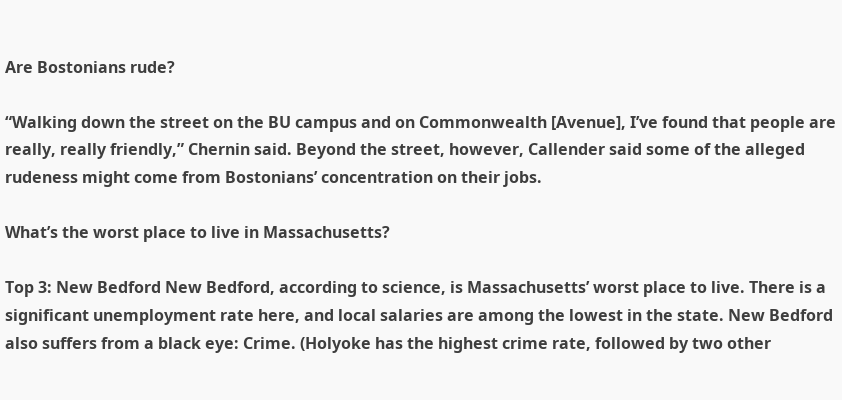Are Bostonians rude?

“Walking down the street on the BU campus and on Commonwealth [Avenue], I’ve found that people are really, really friendly,” Chernin said. Beyond the street, however, Callender said some of the alleged rudeness might come from Bostonians’ concentration on their jobs.

What’s the worst place to live in Massachusetts?

Top 3: New Bedford New Bedford, according to science, is Massachusetts’ worst place to live. There is a significant unemployment rate here, and local salaries are among the lowest in the state. New Bedford also suffers from a black eye: Crime. (Holyoke has the highest crime rate, followed by two other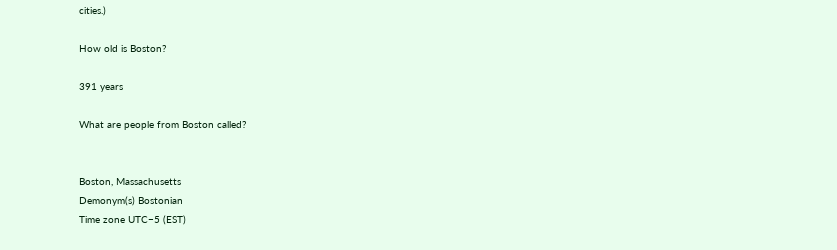cities.)

How old is Boston?

391 years

What are people from Boston called?


Boston, Massachusetts
Demonym(s) Bostonian
Time zone UTC−5 (EST)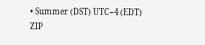• Summer (DST) UTC−4 (EDT)
ZIP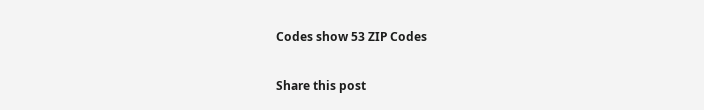Codes show 53 ZIP Codes

Share this post